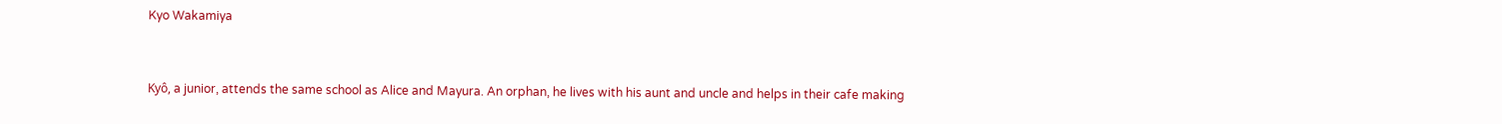Kyo Wakamiya


Kyô, a junior, attends the same school as Alice and Mayura. An orphan, he lives with his aunt and uncle and helps in their cafe making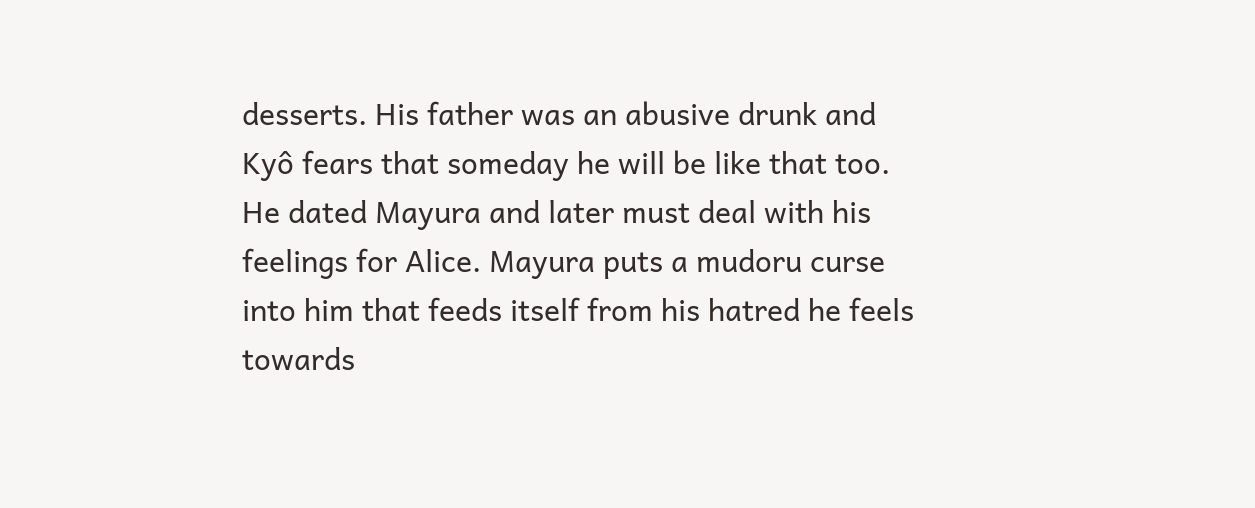desserts. His father was an abusive drunk and Kyô fears that someday he will be like that too. He dated Mayura and later must deal with his feelings for Alice. Mayura puts a mudoru curse into him that feeds itself from his hatred he feels towards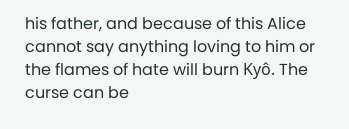his father, and because of this Alice cannot say anything loving to him or the flames of hate will burn Kyô. The curse can be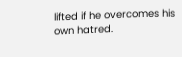lifted if he overcomes his own hatred.